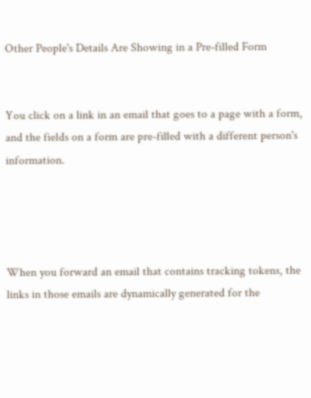Other People's Details Are Showing in a Pre-filled Form


You click on a link in an email that goes to a page with a form, and the fields on a form are pre-filled with a different person's information.




When you forward an email that contains tracking tokens, the links in those emails are dynamically generated for the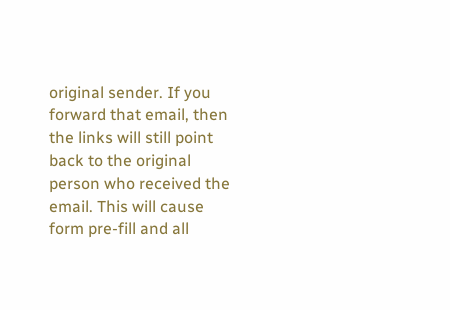original sender. If you forward that email, then the links will still point back to the original person who received the email. This will cause form pre-fill and all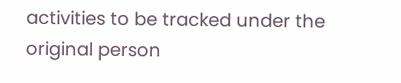activities to be tracked under the original person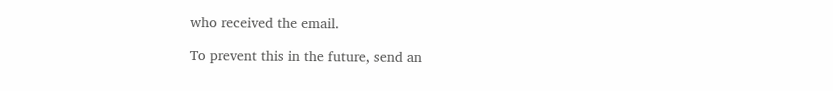who received the email.

To prevent this in the future, send an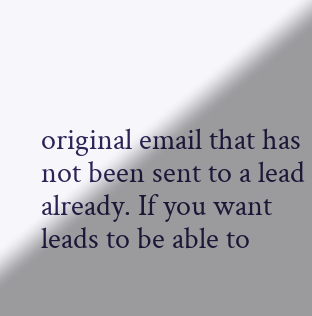original email that has not been sent to a lead already. If you want leads to be able to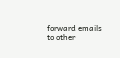forward emails to other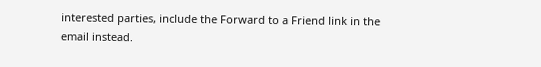interested parties, include the Forward to a Friend link in the email instead.